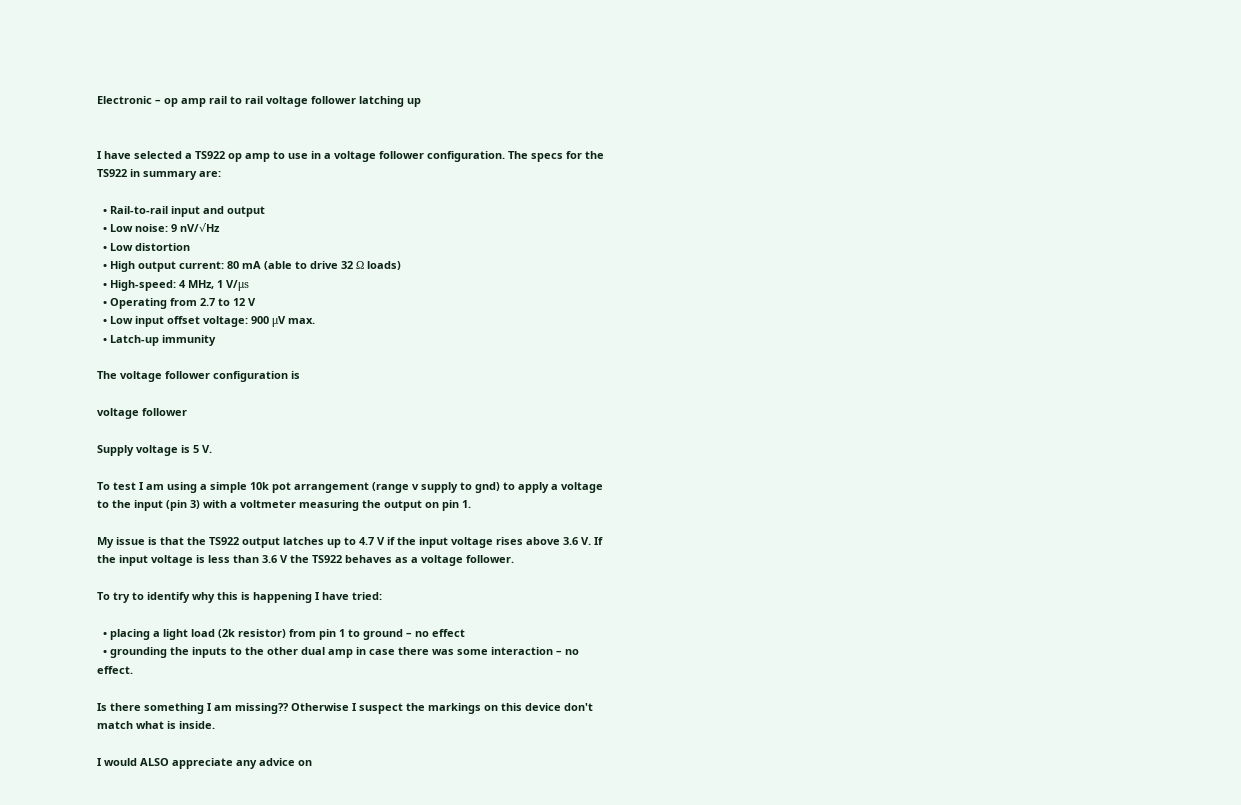Electronic – op amp rail to rail voltage follower latching up


I have selected a TS922 op amp to use in a voltage follower configuration. The specs for the TS922 in summary are:

  • Rail-to-rail input and output
  • Low noise: 9 nV/√Hz
  • Low distortion
  • High output current: 80 mA (able to drive 32 Ω loads)
  • High-speed: 4 MHz, 1 V/μs
  • Operating from 2.7 to 12 V
  • Low input offset voltage: 900 μV max.
  • Latch-up immunity

The voltage follower configuration is

voltage follower

Supply voltage is 5 V.

To test I am using a simple 10k pot arrangement (range v supply to gnd) to apply a voltage to the input (pin 3) with a voltmeter measuring the output on pin 1.

My issue is that the TS922 output latches up to 4.7 V if the input voltage rises above 3.6 V. If the input voltage is less than 3.6 V the TS922 behaves as a voltage follower.

To try to identify why this is happening I have tried:

  • placing a light load (2k resistor) from pin 1 to ground – no effect
  • grounding the inputs to the other dual amp in case there was some interaction – no effect.

Is there something I am missing?? Otherwise I suspect the markings on this device don't match what is inside.

I would ALSO appreciate any advice on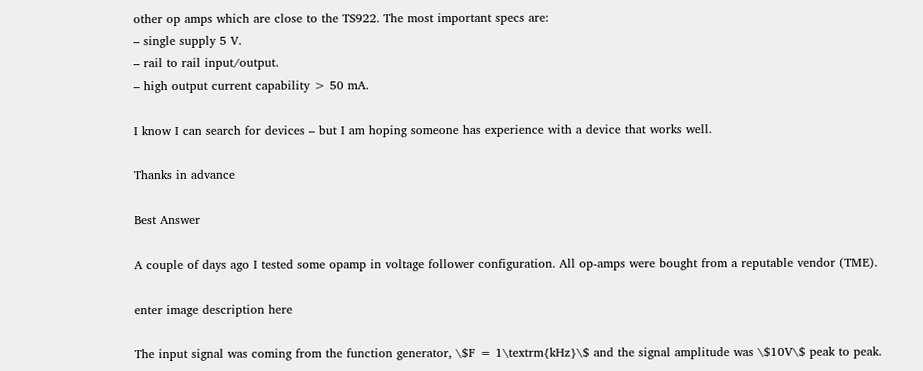other op amps which are close to the TS922. The most important specs are:
– single supply 5 V.
– rail to rail input/output.
– high output current capability > 50 mA.

I know I can search for devices – but I am hoping someone has experience with a device that works well.

Thanks in advance

Best Answer

A couple of days ago I tested some opamp in voltage follower configuration. All op-amps were bought from a reputable vendor (TME).

enter image description here

The input signal was coming from the function generator, \$F = 1\textrm{kHz}\$ and the signal amplitude was \$10V\$ peak to peak.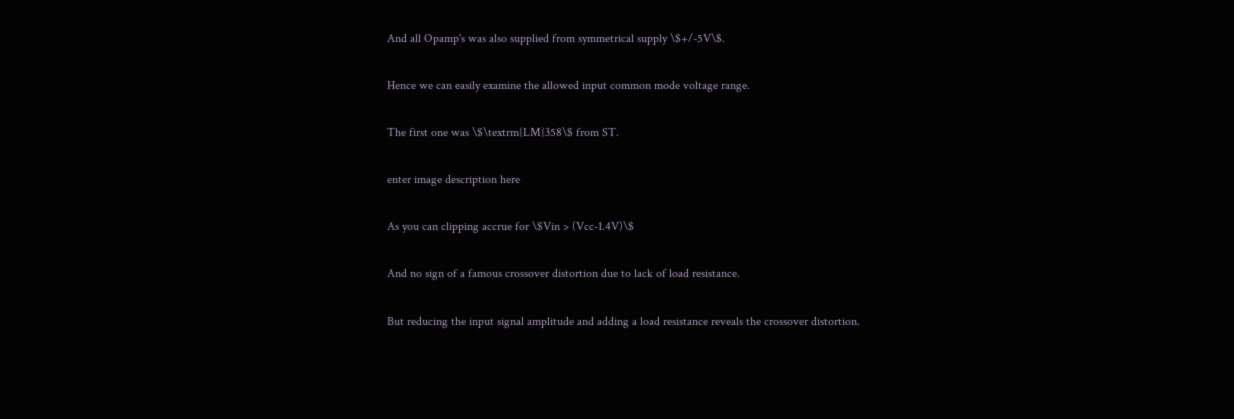And all Opamp's was also supplied from symmetrical supply \$+/-5V\$.

Hence we can easily examine the allowed input common mode voltage range.

The first one was \$\textrm{LM}358\$ from ST.

enter image description here

As you can clipping accrue for \$Vin > (Vcc-1.4V)\$

And no sign of a famous crossover distortion due to lack of load resistance.

But reducing the input signal amplitude and adding a load resistance reveals the crossover distortion.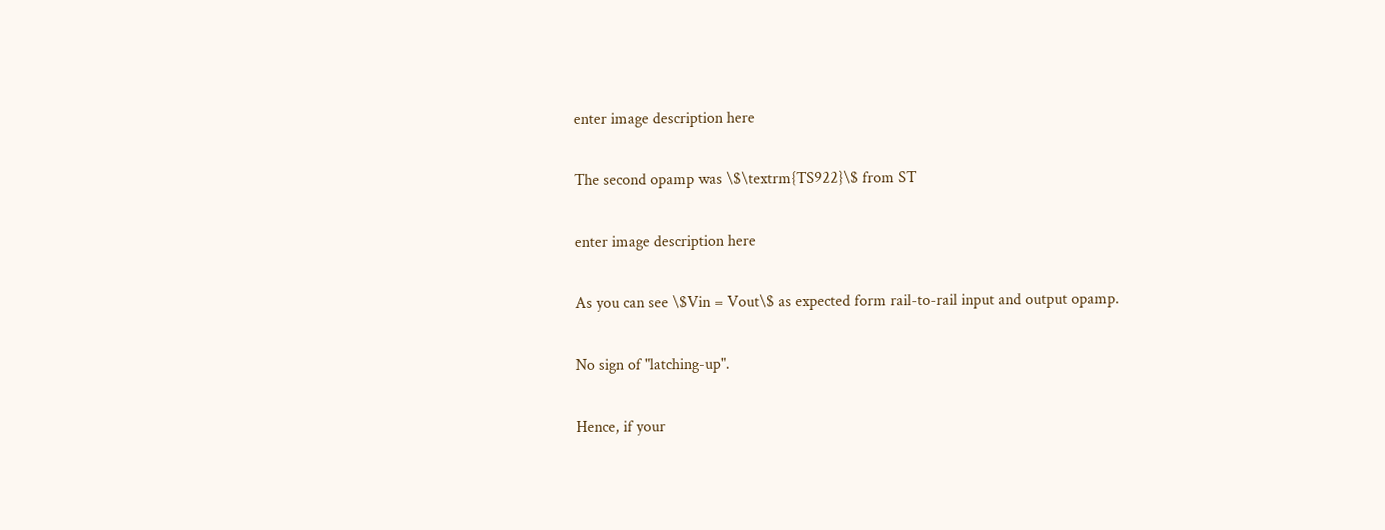enter image description here

The second opamp was \$\textrm{TS922}\$ from ST

enter image description here

As you can see \$Vin = Vout\$ as expected form rail-to-rail input and output opamp.

No sign of "latching-up".

Hence, if your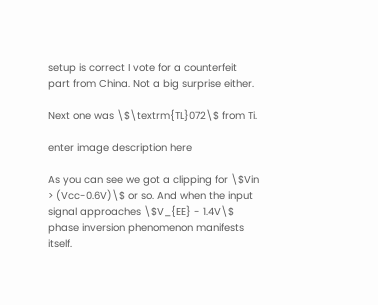setup is correct I vote for a counterfeit part from China. Not a big surprise either.

Next one was \$\textrm{TL}072\$ from Ti.

enter image description here

As you can see we got a clipping for \$Vin > (Vcc-0.6V)\$ or so. And when the input signal approaches \$V_{EE} - 1.4V\$ phase inversion phenomenon manifests itself.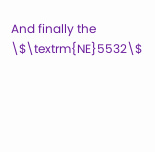And finally the \$\textrm{NE}5532\$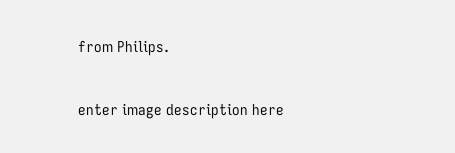from Philips.

enter image description here